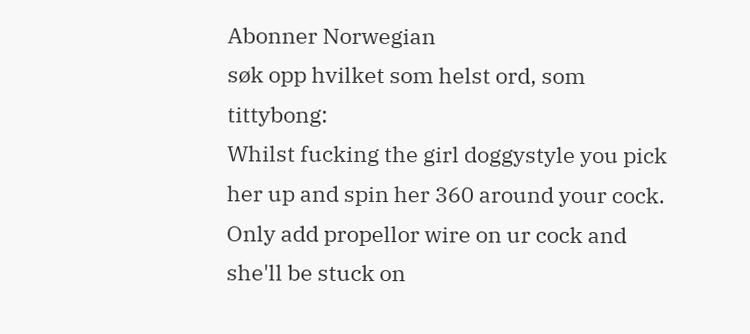Abonner Norwegian
søk opp hvilket som helst ord, som tittybong:
Whilst fucking the girl doggystyle you pick her up and spin her 360 around your cock.
Only add propellor wire on ur cock and she'll be stuck on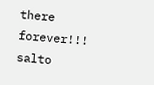there forever!!! salto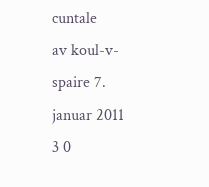cuntale
av koul-v-spaire 7. januar 2011
3 0